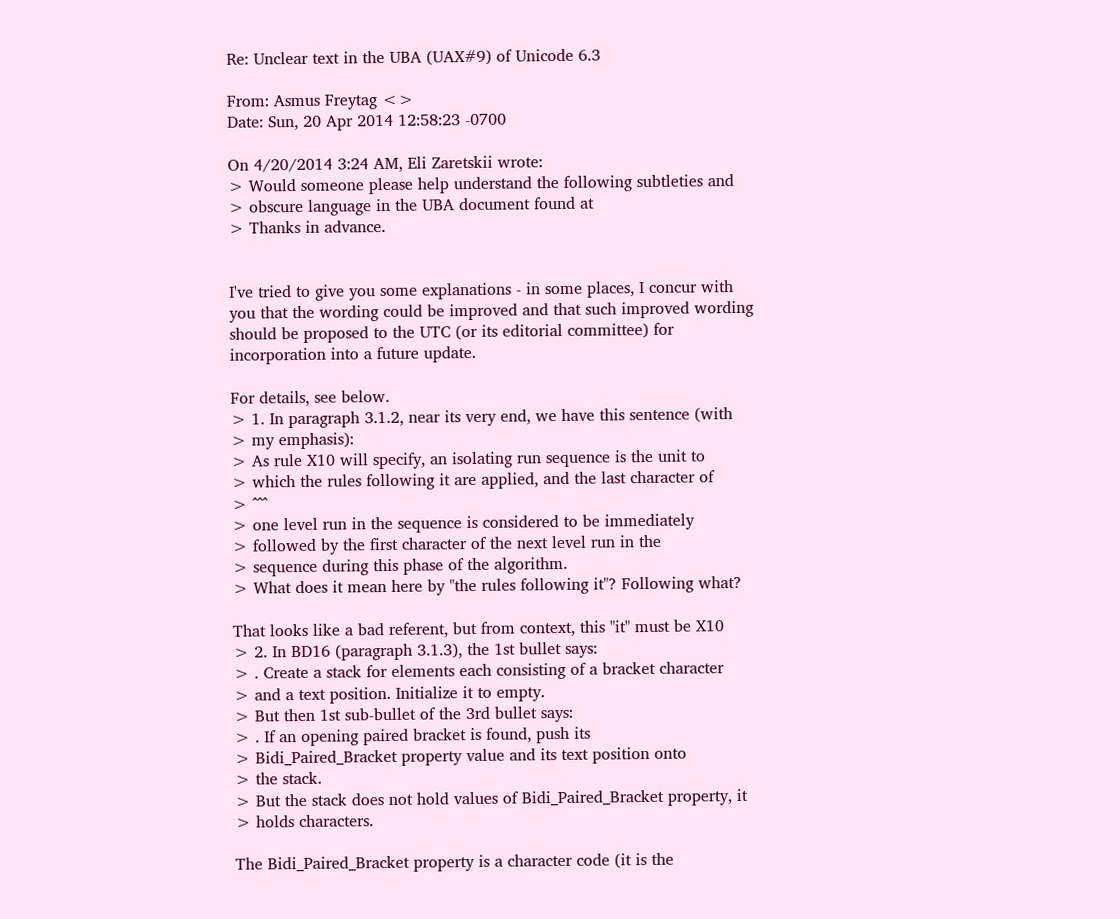Re: Unclear text in the UBA (UAX#9) of Unicode 6.3

From: Asmus Freytag <>
Date: Sun, 20 Apr 2014 12:58:23 -0700

On 4/20/2014 3:24 AM, Eli Zaretskii wrote:
> Would someone please help understand the following subtleties and
> obscure language in the UBA document found at
> Thanks in advance.


I've tried to give you some explanations - in some places, I concur with
you that the wording could be improved and that such improved wording
should be proposed to the UTC (or its editorial committee) for
incorporation into a future update.

For details, see below.
> 1. In paragraph 3.1.2, near its very end, we have this sentence (with
> my emphasis):
> As rule X10 will specify, an isolating run sequence is the unit to
> which the rules following it are applied, and the last character of
> ^^^
> one level run in the sequence is considered to be immediately
> followed by the first character of the next level run in the
> sequence during this phase of the algorithm.
> What does it mean here by "the rules following it"? Following what?

That looks like a bad referent, but from context, this "it" must be X10
> 2. In BD16 (paragraph 3.1.3), the 1st bullet says:
> . Create a stack for elements each consisting of a bracket character
> and a text position. Initialize it to empty.
> But then 1st sub-bullet of the 3rd bullet says:
> . If an opening paired bracket is found, push its
> Bidi_Paired_Bracket property value and its text position onto
> the stack.
> But the stack does not hold values of Bidi_Paired_Bracket property, it
> holds characters.

The Bidi_Paired_Bracket property is a character code (it is the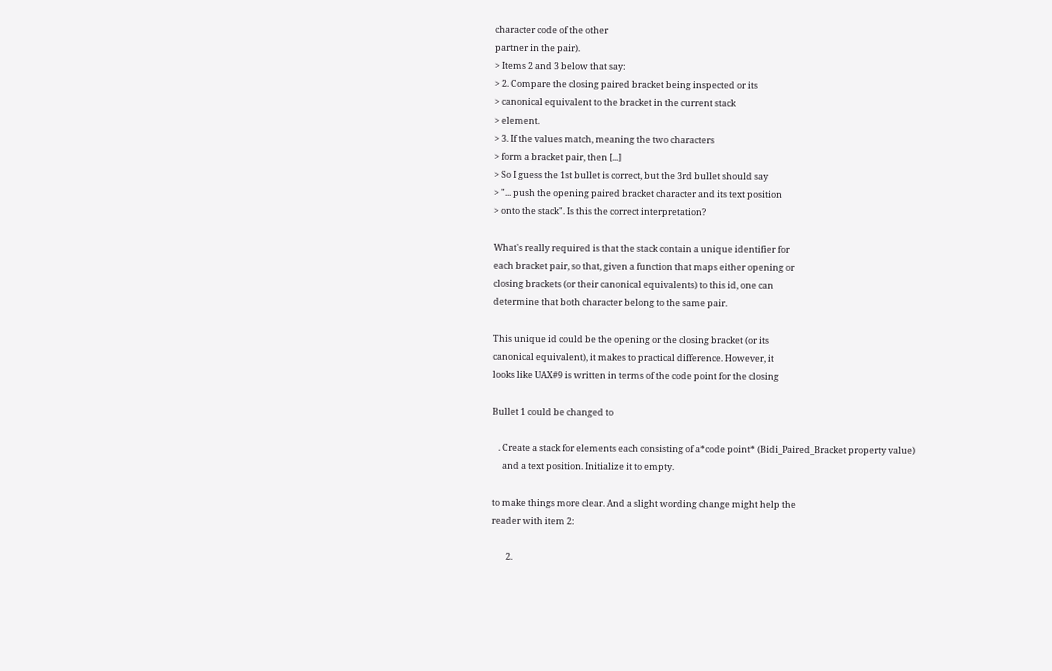character code of the other
partner in the pair).
> Items 2 and 3 below that say:
> 2. Compare the closing paired bracket being inspected or its
> canonical equivalent to the bracket in the current stack
> element.
> 3. If the values match, meaning the two characters
> form a bracket pair, then [...]
> So I guess the 1st bullet is correct, but the 3rd bullet should say
> "... push the opening paired bracket character and its text position
> onto the stack". Is this the correct interpretation?

What's really required is that the stack contain a unique identifier for
each bracket pair, so that, given a function that maps either opening or
closing brackets (or their canonical equivalents) to this id, one can
determine that both character belong to the same pair.

This unique id could be the opening or the closing bracket (or its
canonical equivalent), it makes to practical difference. However, it
looks like UAX#9 is written in terms of the code point for the closing

Bullet 1 could be changed to

   . Create a stack for elements each consisting of a*code point* (Bidi_Paired_Bracket property value)
     and a text position. Initialize it to empty.

to make things more clear. And a slight wording change might help the
reader with item 2:

       2.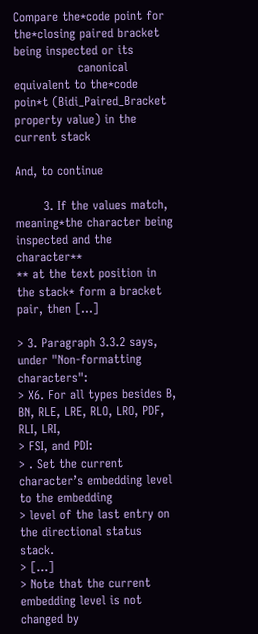Compare the*code point for the*closing paired bracket being inspected or its
                canonical equivalent to the*code poin*t (Bidi_Paired_Bracket property value) in the current stack

And, to continue

       3. If the values match, meaning*the character being inspected and the character**
** at the text position in the stack* form a bracket pair, then [...]

> 3. Paragraph 3.3.2 says, under "Non-formatting characters":
> X6. For all types besides B, BN, RLE, LRE, RLO, LRO, PDF, RLI, LRI,
> FSI, and PDI:
> . Set the current character’s embedding level to the embedding
> level of the last entry on the directional status stack.
> [...]
> Note that the current embedding level is not changed by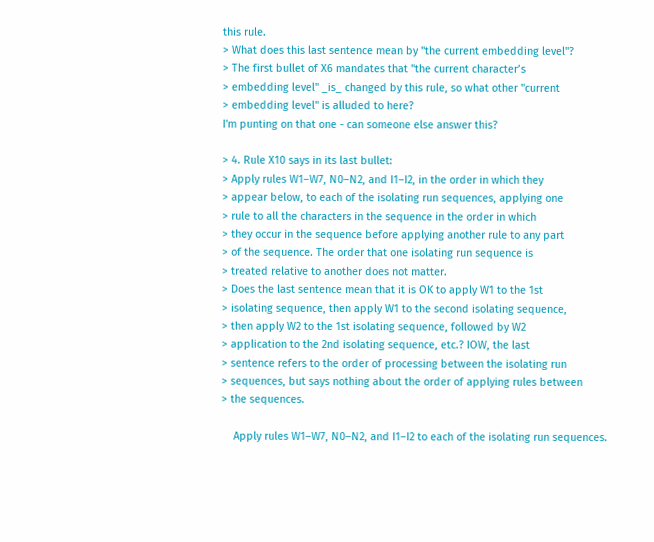this rule.
> What does this last sentence mean by "the current embedding level"?
> The first bullet of X6 mandates that "the current character’s
> embedding level" _is_ changed by this rule, so what other "current
> embedding level" is alluded to here?
I'm punting on that one - can someone else answer this?

> 4. Rule X10 says in its last bullet:
> Apply rules W1–W7, N0–N2, and I1–I2, in the order in which they
> appear below, to each of the isolating run sequences, applying one
> rule to all the characters in the sequence in the order in which
> they occur in the sequence before applying another rule to any part
> of the sequence. The order that one isolating run sequence is
> treated relative to another does not matter.
> Does the last sentence mean that it is OK to apply W1 to the 1st
> isolating sequence, then apply W1 to the second isolating sequence,
> then apply W2 to the 1st isolating sequence, followed by W2
> application to the 2nd isolating sequence, etc.? IOW, the last
> sentence refers to the order of processing between the isolating run
> sequences, but says nothing about the order of applying rules between
> the sequences.

    Apply rules W1–W7, N0–N2, and I1–I2 to each of the isolating run sequences.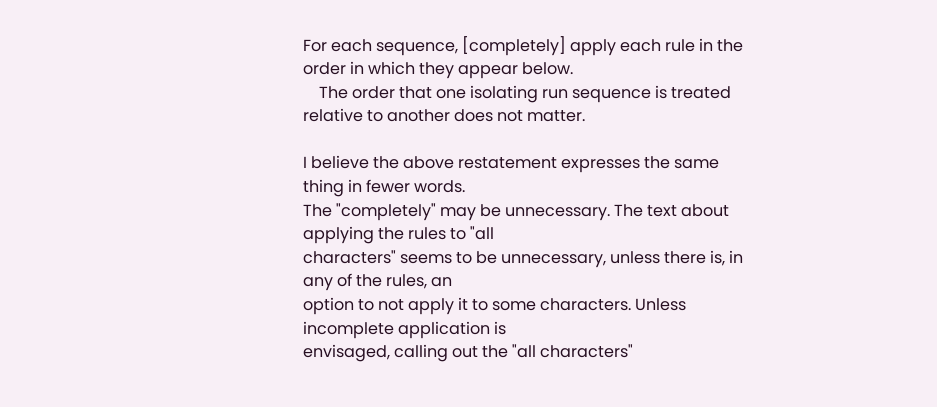For each sequence, [completely] apply each rule in the order in which they appear below.
    The order that one isolating run sequence is treated relative to another does not matter.

I believe the above restatement expresses the same thing in fewer words.
The "completely" may be unnecessary. The text about applying the rules to "all
characters" seems to be unnecessary, unless there is, in any of the rules, an
option to not apply it to some characters. Unless incomplete application is
envisaged, calling out the "all characters"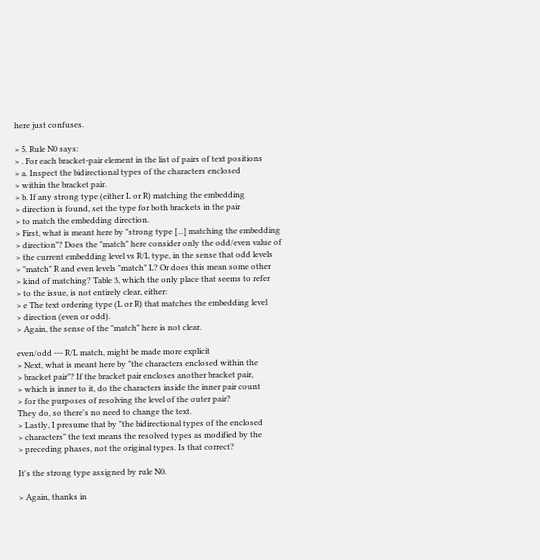here just confuses.

> 5. Rule N0 says:
> . For each bracket-pair element in the list of pairs of text positions
> a. Inspect the bidirectional types of the characters enclosed
> within the bracket pair.
> b. If any strong type (either L or R) matching the embedding
> direction is found, set the type for both brackets in the pair
> to match the embedding direction.
> First, what is meant here by "strong type [...] matching the embedding
> direction"? Does the "match" here consider only the odd/even value of
> the current embedding level vs R/L type, in the sense that odd levels
> "match" R and even levels "match" L? Or does this mean some other
> kind of matching? Table 3, which the only place that seems to refer
> to the issue, is not entirely clear, either:
> e The text ordering type (L or R) that matches the embedding level
> direction (even or odd).
> Again, the sense of the "match" here is not clear.

even/odd --- R/L match, might be made more explicit
> Next, what is meant here by "the characters enclosed within the
> bracket pair"? If the bracket pair encloses another bracket pair,
> which is inner to it, do the characters inside the inner pair count
> for the purposes of resolving the level of the outer pair?
They do, so there's no need to change the text.
> Lastly, I presume that by "the bidirectional types of the enclosed
> characters" the text means the resolved types as modified by the
> preceding phases, not the original types. Is that correct?

It's the strong type assigned by rule N0.

> Again, thanks in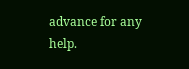advance for any help.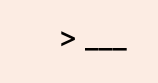> ___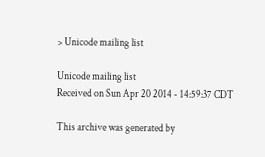> Unicode mailing list

Unicode mailing list
Received on Sun Apr 20 2014 - 14:59:37 CDT

This archive was generated by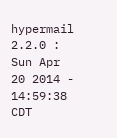hypermail 2.2.0 : Sun Apr 20 2014 - 14:59:38 CDT